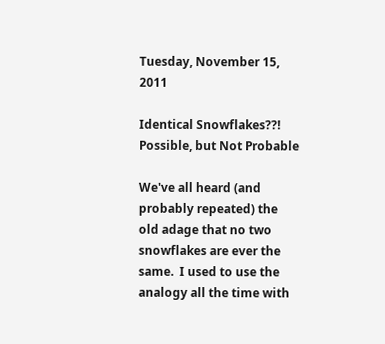Tuesday, November 15, 2011

Identical Snowflakes??! Possible, but Not Probable

We've all heard (and probably repeated) the old adage that no two snowflakes are ever the same.  I used to use the analogy all the time with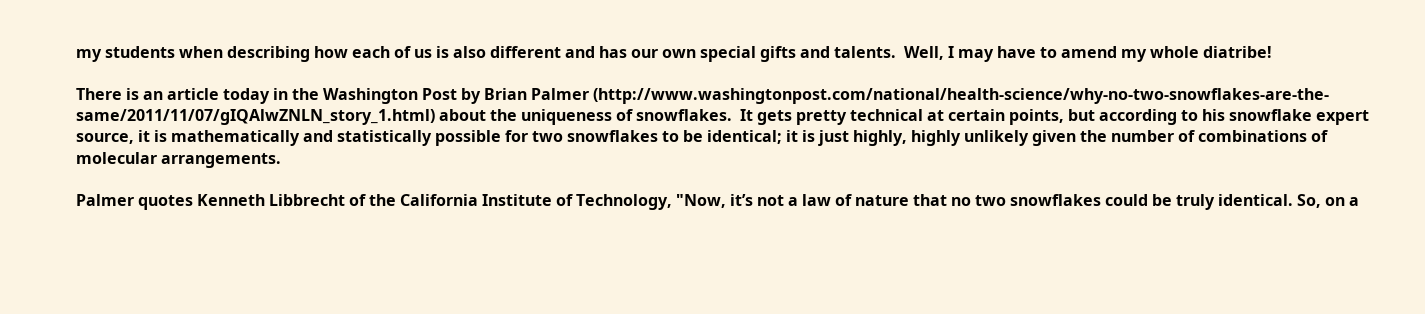my students when describing how each of us is also different and has our own special gifts and talents.  Well, I may have to amend my whole diatribe!

There is an article today in the Washington Post by Brian Palmer (http://www.washingtonpost.com/national/health-science/why-no-two-snowflakes-are-the-same/2011/11/07/gIQAlwZNLN_story_1.html) about the uniqueness of snowflakes.  It gets pretty technical at certain points, but according to his snowflake expert source, it is mathematically and statistically possible for two snowflakes to be identical; it is just highly, highly unlikely given the number of combinations of molecular arrangements.

Palmer quotes Kenneth Libbrecht of the California Institute of Technology, "Now, it’s not a law of nature that no two snowflakes could be truly identical. So, on a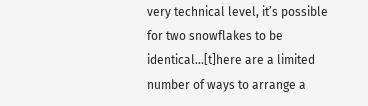very technical level, it’s possible for two snowflakes to be identical...[t]here are a limited number of ways to arrange a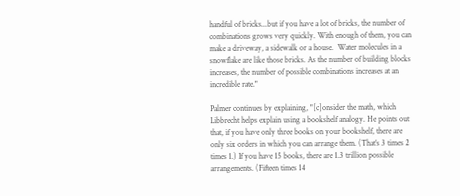handful of bricks...but if you have a lot of bricks, the number of combinations grows very quickly. With enough of them, you can make a driveway, a sidewalk or a house.  Water molecules in a snowflake are like those bricks. As the number of building blocks increases, the number of possible combinations increases at an incredible rate."

Palmer continues by explaining, "[c]onsider the math, which Libbrecht helps explain using a bookshelf analogy. He points out that, if you have only three books on your bookshelf, there are only six orders in which you can arrange them. (That’s 3 times 2 times 1.) If you have 15 books, there are 1.3 trillion possible arrangements. (Fifteen times 14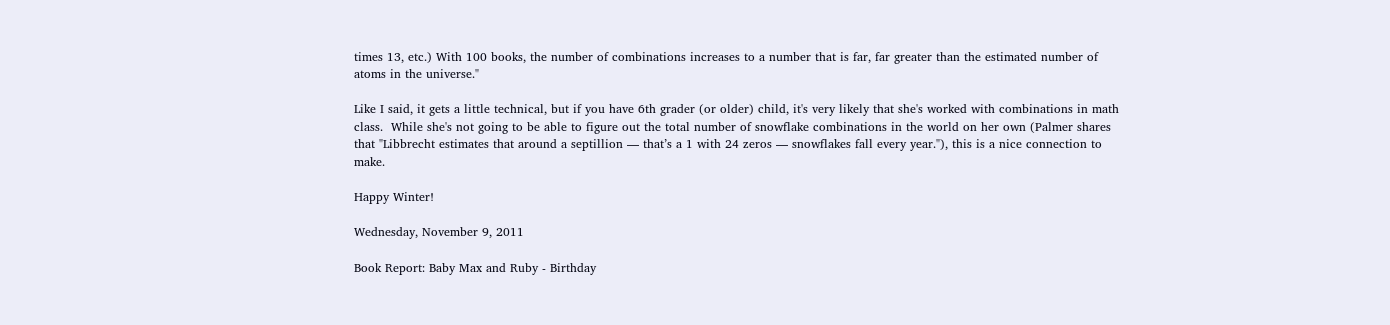times 13, etc.) With 100 books, the number of combinations increases to a number that is far, far greater than the estimated number of atoms in the universe."

Like I said, it gets a little technical, but if you have 6th grader (or older) child, it's very likely that she's worked with combinations in math class.  While she's not going to be able to figure out the total number of snowflake combinations in the world on her own (Palmer shares that "Libbrecht estimates that around a septillion — that’s a 1 with 24 zeros — snowflakes fall every year."), this is a nice connection to make.

Happy Winter!

Wednesday, November 9, 2011

Book Report: Baby Max and Ruby - Birthday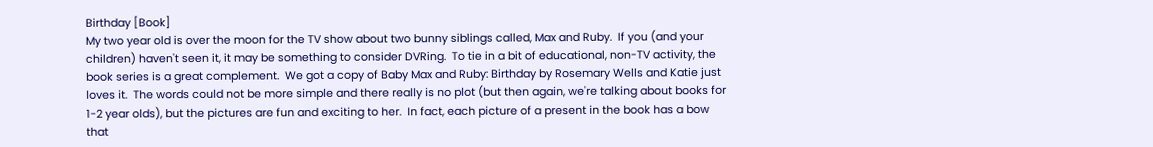Birthday [Book]
My two year old is over the moon for the TV show about two bunny siblings called, Max and Ruby.  If you (and your children) haven't seen it, it may be something to consider DVRing.  To tie in a bit of educational, non-TV activity, the book series is a great complement.  We got a copy of Baby Max and Ruby: Birthday by Rosemary Wells and Katie just loves it.  The words could not be more simple and there really is no plot (but then again, we're talking about books for 1-2 year olds), but the pictures are fun and exciting to her.  In fact, each picture of a present in the book has a bow that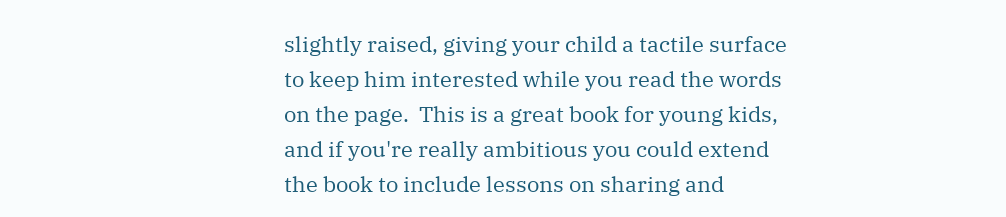slightly raised, giving your child a tactile surface to keep him interested while you read the words on the page.  This is a great book for young kids, and if you're really ambitious you could extend the book to include lessons on sharing and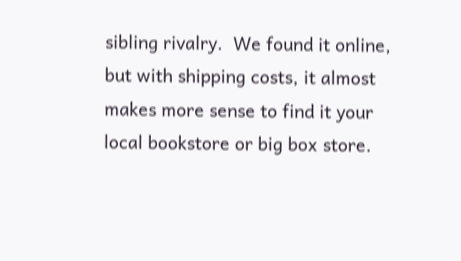sibling rivalry.  We found it online, but with shipping costs, it almost makes more sense to find it your local bookstore or big box store.